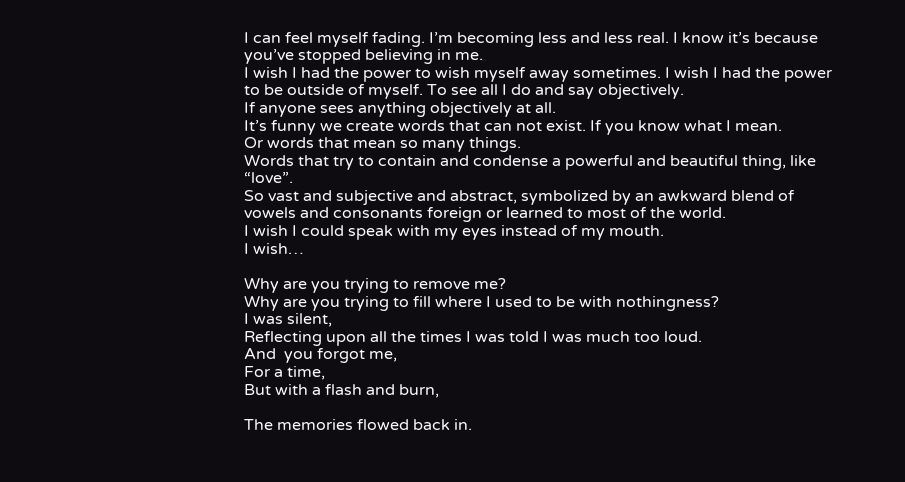I can feel myself fading. I’m becoming less and less real. I know it’s because you’ve stopped believing in me.
I wish I had the power to wish myself away sometimes. I wish I had the power to be outside of myself. To see all I do and say objectively.
If anyone sees anything objectively at all.
It’s funny we create words that can not exist. If you know what I mean.
Or words that mean so many things.
Words that try to contain and condense a powerful and beautiful thing, like “love”.
So vast and subjective and abstract, symbolized by an awkward blend of vowels and consonants foreign or learned to most of the world.
I wish I could speak with my eyes instead of my mouth.
I wish…

Why are you trying to remove me?
Why are you trying to fill where I used to be with nothingness?
I was silent,
Reflecting upon all the times I was told I was much too loud.
And  you forgot me,
For a time,
But with a flash and burn,

The memories flowed back in.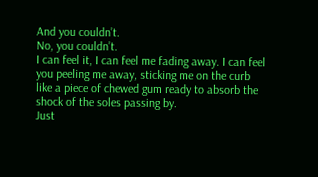And you couldn’t.
No, you couldn’t.
I can feel it, I can feel me fading away. I can feel you peeling me away, sticking me on the curb like a piece of chewed gum ready to absorb the shock of the soles passing by.
Just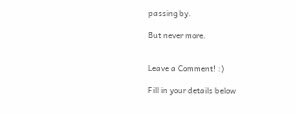passing by.

But never more.


Leave a Comment! :)

Fill in your details below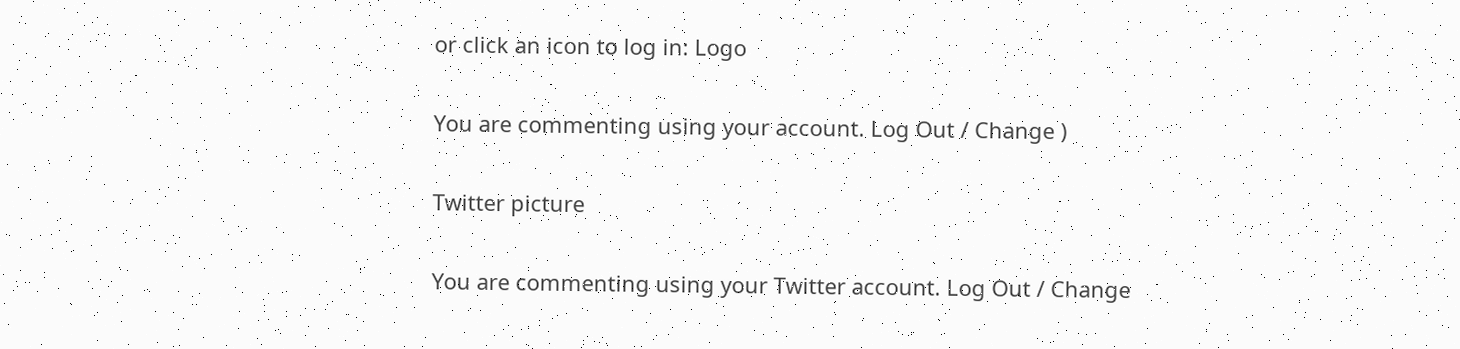or click an icon to log in: Logo

You are commenting using your account. Log Out / Change )

Twitter picture

You are commenting using your Twitter account. Log Out / Change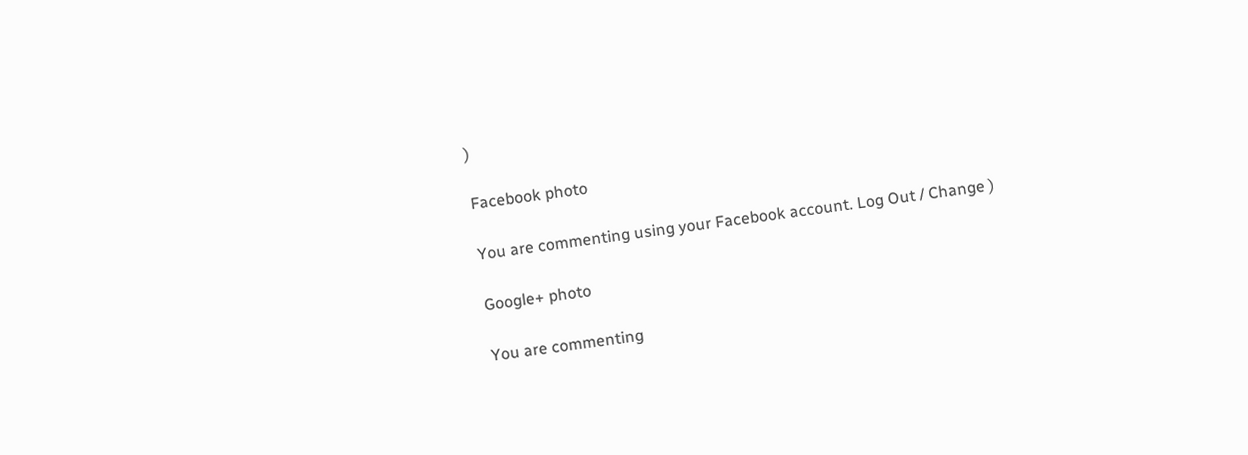)

Facebook photo

You are commenting using your Facebook account. Log Out / Change )

Google+ photo

You are commenting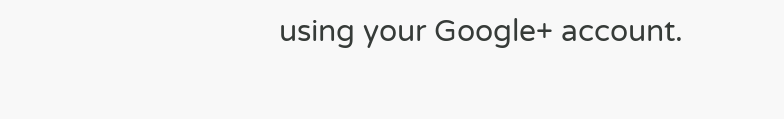using your Google+ account.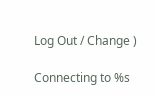Log Out / Change )

Connecting to %s